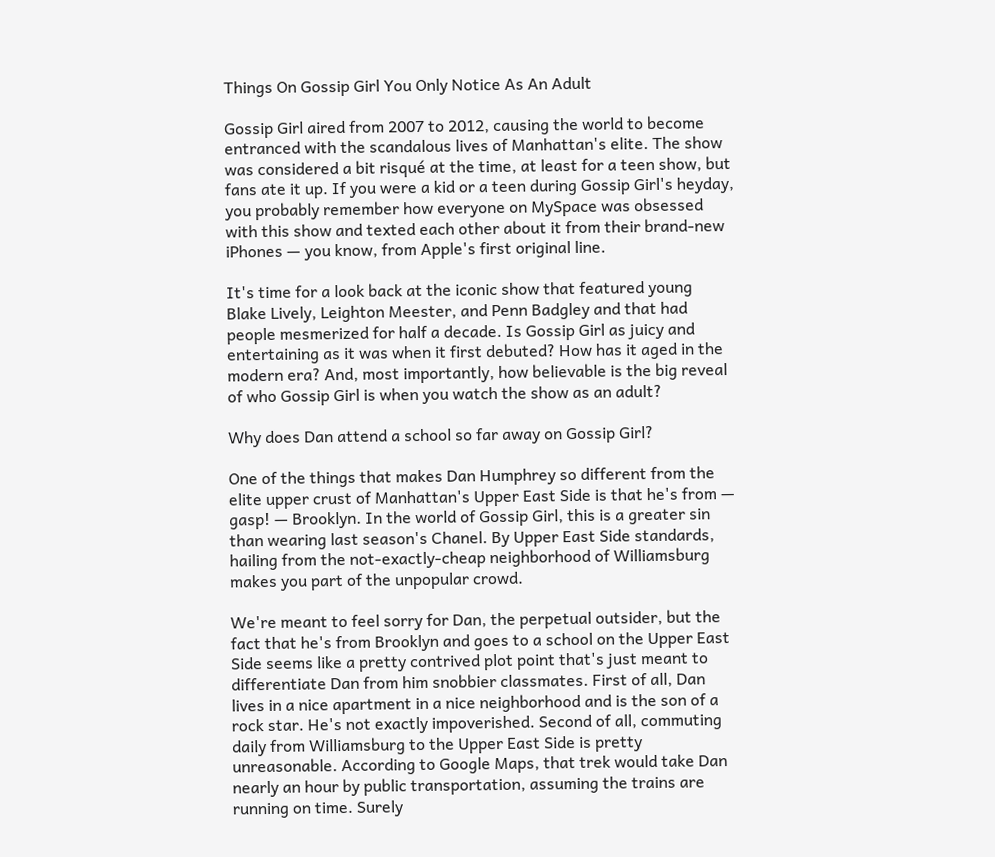Things On Gossip Girl You Only Notice As An Adult

Gossip Girl aired from 2007 to 2012, causing the world to become entranced with the scandalous lives of Manhattan's elite. The show was considered a bit risqué at the time, at least for a teen show, but fans ate it up. If you were a kid or a teen during Gossip Girl's heyday, you probably remember how everyone on MySpace was obsessed with this show and texted each other about it from their brand-new iPhones — you know, from Apple's first original line.

It's time for a look back at the iconic show that featured young Blake Lively, Leighton Meester, and Penn Badgley and that had people mesmerized for half a decade. Is Gossip Girl as juicy and entertaining as it was when it first debuted? How has it aged in the modern era? And, most importantly, how believable is the big reveal of who Gossip Girl is when you watch the show as an adult?

Why does Dan attend a school so far away on Gossip Girl?

One of the things that makes Dan Humphrey so different from the elite upper crust of Manhattan's Upper East Side is that he's from — gasp! — Brooklyn. In the world of Gossip Girl, this is a greater sin than wearing last season's Chanel. By Upper East Side standards, hailing from the not-exactly-cheap neighborhood of Williamsburg makes you part of the unpopular crowd.

We're meant to feel sorry for Dan, the perpetual outsider, but the fact that he's from Brooklyn and goes to a school on the Upper East Side seems like a pretty contrived plot point that's just meant to differentiate Dan from him snobbier classmates. First of all, Dan lives in a nice apartment in a nice neighborhood and is the son of a rock star. He's not exactly impoverished. Second of all, commuting daily from Williamsburg to the Upper East Side is pretty unreasonable. According to Google Maps, that trek would take Dan nearly an hour by public transportation, assuming the trains are running on time. Surely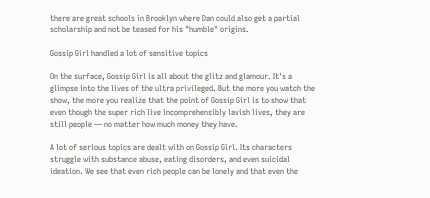there are great schools in Brooklyn where Dan could also get a partial scholarship and not be teased for his "humble" origins.

Gossip Girl handled a lot of sensitive topics

On the surface, Gossip Girl is all about the glitz and glamour. It's a glimpse into the lives of the ultra privileged. But the more you watch the show, the more you realize that the point of Gossip Girl is to show that even though the super rich live incomprehensibly lavish lives, they are still people — no matter how much money they have.

A lot of serious topics are dealt with on Gossip Girl. Its characters struggle with substance abuse, eating disorders, and even suicidal ideation. We see that even rich people can be lonely and that even the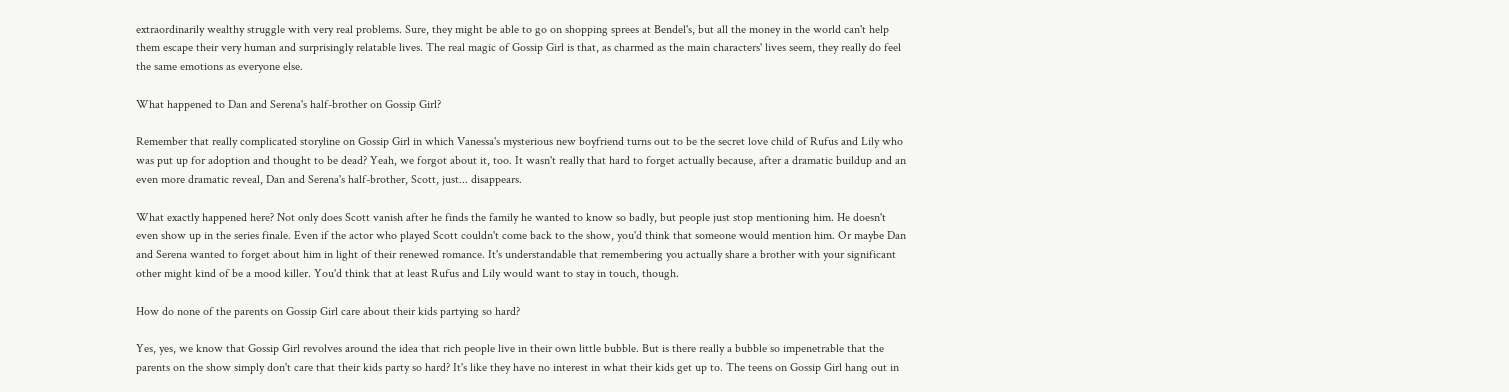extraordinarily wealthy struggle with very real problems. Sure, they might be able to go on shopping sprees at Bendel's, but all the money in the world can't help them escape their very human and surprisingly relatable lives. The real magic of Gossip Girl is that, as charmed as the main characters' lives seem, they really do feel the same emotions as everyone else.

What happened to Dan and Serena's half-brother on Gossip Girl?

Remember that really complicated storyline on Gossip Girl in which Vanessa's mysterious new boyfriend turns out to be the secret love child of Rufus and Lily who was put up for adoption and thought to be dead? Yeah, we forgot about it, too. It wasn't really that hard to forget actually because, after a dramatic buildup and an even more dramatic reveal, Dan and Serena's half-brother, Scott, just... disappears.

What exactly happened here? Not only does Scott vanish after he finds the family he wanted to know so badly, but people just stop mentioning him. He doesn't even show up in the series finale. Even if the actor who played Scott couldn't come back to the show, you'd think that someone would mention him. Or maybe Dan and Serena wanted to forget about him in light of their renewed romance. It's understandable that remembering you actually share a brother with your significant other might kind of be a mood killer. You'd think that at least Rufus and Lily would want to stay in touch, though.

How do none of the parents on Gossip Girl care about their kids partying so hard?

Yes, yes, we know that Gossip Girl revolves around the idea that rich people live in their own little bubble. But is there really a bubble so impenetrable that the parents on the show simply don't care that their kids party so hard? It's like they have no interest in what their kids get up to. The teens on Gossip Girl hang out in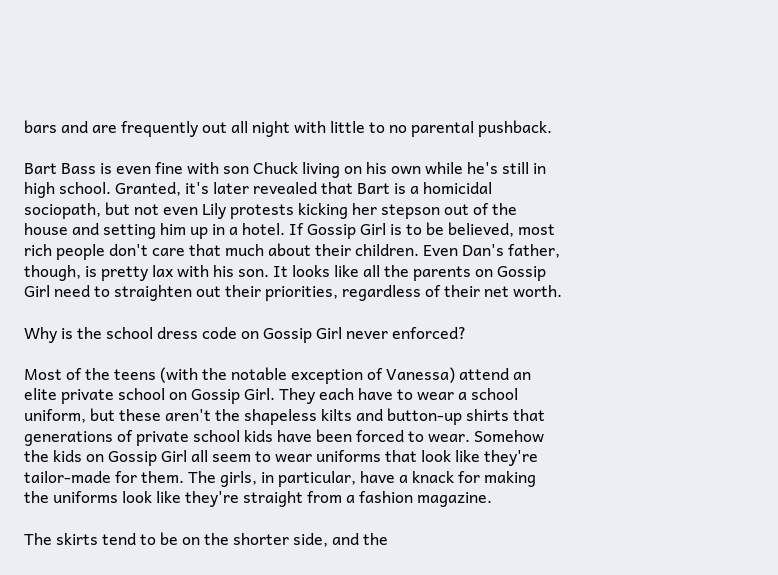bars and are frequently out all night with little to no parental pushback.

Bart Bass is even fine with son Chuck living on his own while he's still in high school. Granted, it's later revealed that Bart is a homicidal sociopath, but not even Lily protests kicking her stepson out of the house and setting him up in a hotel. If Gossip Girl is to be believed, most rich people don't care that much about their children. Even Dan's father, though, is pretty lax with his son. It looks like all the parents on Gossip Girl need to straighten out their priorities, regardless of their net worth.

Why is the school dress code on Gossip Girl never enforced?

Most of the teens (with the notable exception of Vanessa) attend an elite private school on Gossip Girl. They each have to wear a school uniform, but these aren't the shapeless kilts and button-up shirts that generations of private school kids have been forced to wear. Somehow the kids on Gossip Girl all seem to wear uniforms that look like they're tailor-made for them. The girls, in particular, have a knack for making the uniforms look like they're straight from a fashion magazine.

The skirts tend to be on the shorter side, and the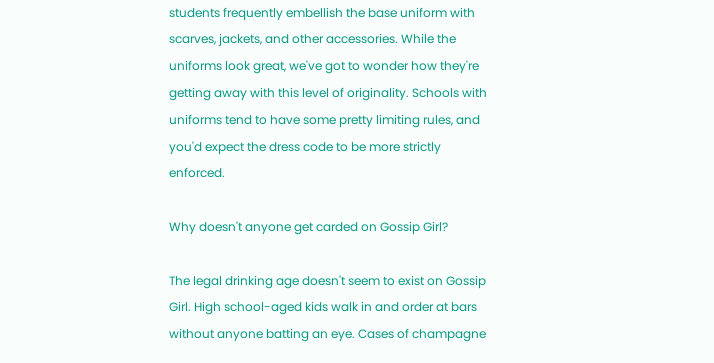students frequently embellish the base uniform with scarves, jackets, and other accessories. While the uniforms look great, we've got to wonder how they're getting away with this level of originality. Schools with uniforms tend to have some pretty limiting rules, and you'd expect the dress code to be more strictly enforced.

Why doesn't anyone get carded on Gossip Girl?

The legal drinking age doesn't seem to exist on Gossip Girl. High school-aged kids walk in and order at bars without anyone batting an eye. Cases of champagne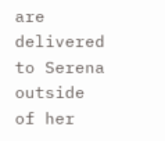are delivered to Serena outside of her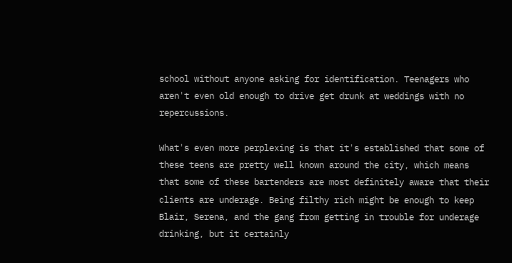school without anyone asking for identification. Teenagers who aren't even old enough to drive get drunk at weddings with no repercussions.

What's even more perplexing is that it's established that some of these teens are pretty well known around the city, which means that some of these bartenders are most definitely aware that their clients are underage. Being filthy rich might be enough to keep Blair, Serena, and the gang from getting in trouble for underage drinking, but it certainly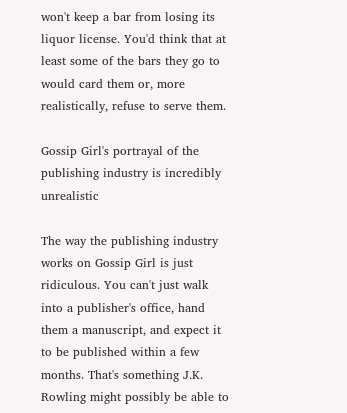won't keep a bar from losing its liquor license. You'd think that at least some of the bars they go to would card them or, more realistically, refuse to serve them.

Gossip Girl's portrayal of the publishing industry is incredibly unrealistic

The way the publishing industry works on Gossip Girl is just ridiculous. You can't just walk into a publisher's office, hand them a manuscript, and expect it to be published within a few months. That's something J.K. Rowling might possibly be able to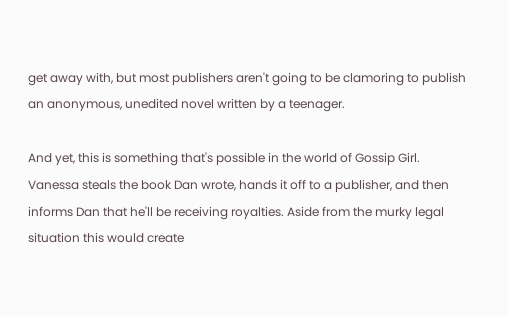get away with, but most publishers aren't going to be clamoring to publish an anonymous, unedited novel written by a teenager.

And yet, this is something that's possible in the world of Gossip Girl. Vanessa steals the book Dan wrote, hands it off to a publisher, and then informs Dan that he'll be receiving royalties. Aside from the murky legal situation this would create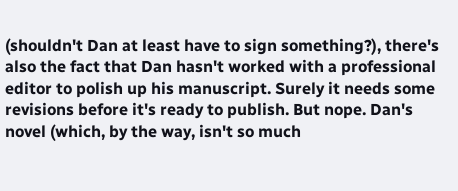(shouldn't Dan at least have to sign something?), there's also the fact that Dan hasn't worked with a professional editor to polish up his manuscript. Surely it needs some revisions before it's ready to publish. But nope. Dan's novel (which, by the way, isn't so much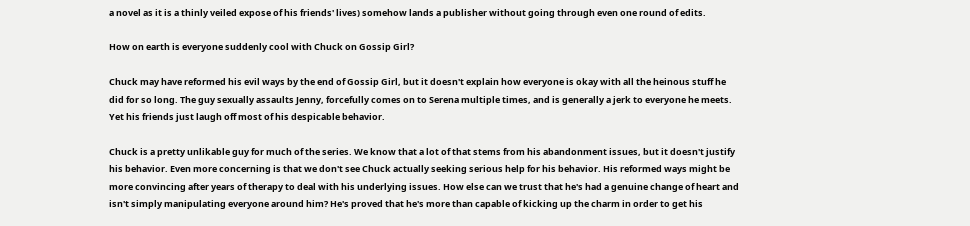a novel as it is a thinly veiled expose of his friends' lives) somehow lands a publisher without going through even one round of edits.

How on earth is everyone suddenly cool with Chuck on Gossip Girl?

Chuck may have reformed his evil ways by the end of Gossip Girl, but it doesn't explain how everyone is okay with all the heinous stuff he did for so long. The guy sexually assaults Jenny, forcefully comes on to Serena multiple times, and is generally a jerk to everyone he meets. Yet his friends just laugh off most of his despicable behavior.

Chuck is a pretty unlikable guy for much of the series. We know that a lot of that stems from his abandonment issues, but it doesn't justify his behavior. Even more concerning is that we don't see Chuck actually seeking serious help for his behavior. His reformed ways might be more convincing after years of therapy to deal with his underlying issues. How else can we trust that he's had a genuine change of heart and isn't simply manipulating everyone around him? He's proved that he's more than capable of kicking up the charm in order to get his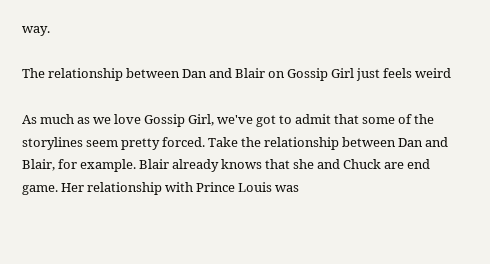way.

The relationship between Dan and Blair on Gossip Girl just feels weird

As much as we love Gossip Girl, we've got to admit that some of the storylines seem pretty forced. Take the relationship between Dan and Blair, for example. Blair already knows that she and Chuck are end game. Her relationship with Prince Louis was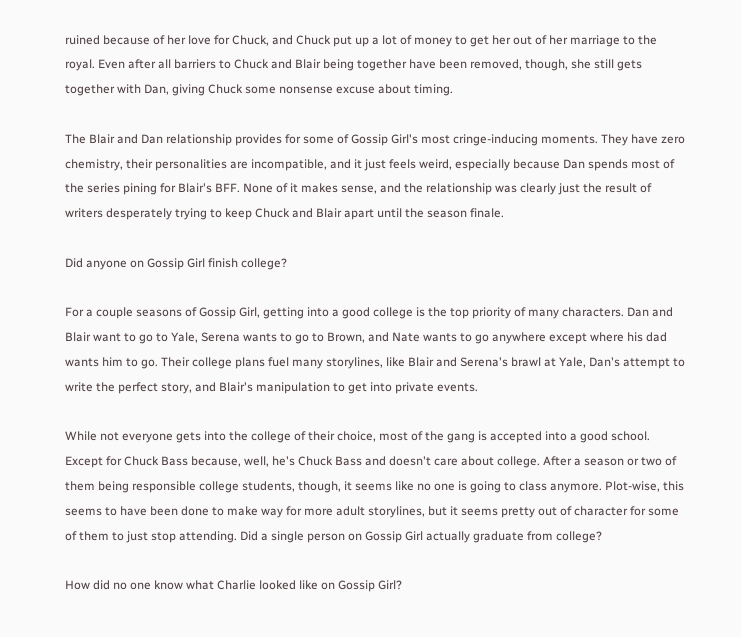ruined because of her love for Chuck, and Chuck put up a lot of money to get her out of her marriage to the royal. Even after all barriers to Chuck and Blair being together have been removed, though, she still gets together with Dan, giving Chuck some nonsense excuse about timing.

The Blair and Dan relationship provides for some of Gossip Girl's most cringe-inducing moments. They have zero chemistry, their personalities are incompatible, and it just feels weird, especially because Dan spends most of the series pining for Blair's BFF. None of it makes sense, and the relationship was clearly just the result of writers desperately trying to keep Chuck and Blair apart until the season finale.

Did anyone on Gossip Girl finish college?

For a couple seasons of Gossip Girl, getting into a good college is the top priority of many characters. Dan and Blair want to go to Yale, Serena wants to go to Brown, and Nate wants to go anywhere except where his dad wants him to go. Their college plans fuel many storylines, like Blair and Serena's brawl at Yale, Dan's attempt to write the perfect story, and Blair's manipulation to get into private events.

While not everyone gets into the college of their choice, most of the gang is accepted into a good school. Except for Chuck Bass because, well, he's Chuck Bass and doesn't care about college. After a season or two of them being responsible college students, though, it seems like no one is going to class anymore. Plot-wise, this seems to have been done to make way for more adult storylines, but it seems pretty out of character for some of them to just stop attending. Did a single person on Gossip Girl actually graduate from college?

How did no one know what Charlie looked like on Gossip Girl?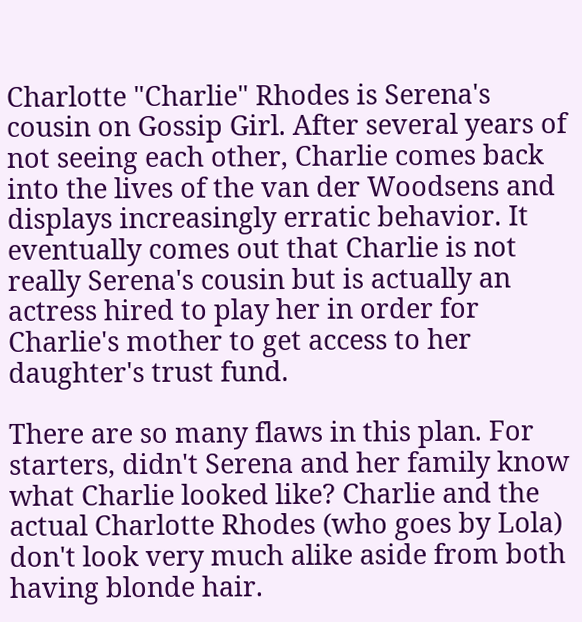Charlotte "Charlie" Rhodes is Serena's cousin on Gossip Girl. After several years of not seeing each other, Charlie comes back into the lives of the van der Woodsens and displays increasingly erratic behavior. It eventually comes out that Charlie is not really Serena's cousin but is actually an actress hired to play her in order for Charlie's mother to get access to her daughter's trust fund.

There are so many flaws in this plan. For starters, didn't Serena and her family know what Charlie looked like? Charlie and the actual Charlotte Rhodes (who goes by Lola) don't look very much alike aside from both having blonde hair.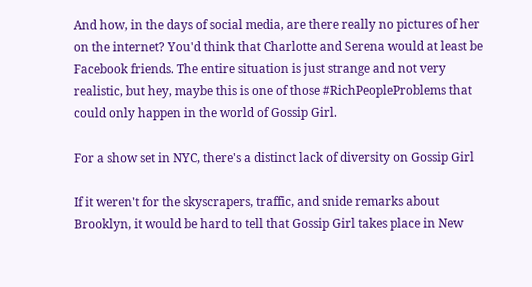And how, in the days of social media, are there really no pictures of her on the internet? You'd think that Charlotte and Serena would at least be Facebook friends. The entire situation is just strange and not very realistic, but hey, maybe this is one of those #RichPeopleProblems that could only happen in the world of Gossip Girl.

For a show set in NYC, there's a distinct lack of diversity on Gossip Girl

If it weren't for the skyscrapers, traffic, and snide remarks about Brooklyn, it would be hard to tell that Gossip Girl takes place in New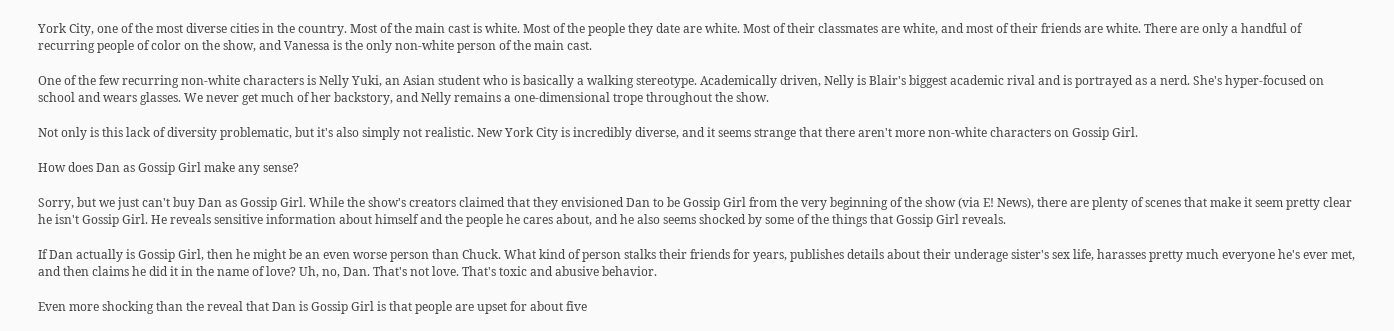York City, one of the most diverse cities in the country. Most of the main cast is white. Most of the people they date are white. Most of their classmates are white, and most of their friends are white. There are only a handful of recurring people of color on the show, and Vanessa is the only non-white person of the main cast.

One of the few recurring non-white characters is Nelly Yuki, an Asian student who is basically a walking stereotype. Academically driven, Nelly is Blair's biggest academic rival and is portrayed as a nerd. She's hyper-focused on school and wears glasses. We never get much of her backstory, and Nelly remains a one-dimensional trope throughout the show.

Not only is this lack of diversity problematic, but it's also simply not realistic. New York City is incredibly diverse, and it seems strange that there aren't more non-white characters on Gossip Girl.

How does Dan as Gossip Girl make any sense?

Sorry, but we just can't buy Dan as Gossip Girl. While the show's creators claimed that they envisioned Dan to be Gossip Girl from the very beginning of the show (via E! News), there are plenty of scenes that make it seem pretty clear he isn't Gossip Girl. He reveals sensitive information about himself and the people he cares about, and he also seems shocked by some of the things that Gossip Girl reveals.

If Dan actually is Gossip Girl, then he might be an even worse person than Chuck. What kind of person stalks their friends for years, publishes details about their underage sister's sex life, harasses pretty much everyone he's ever met, and then claims he did it in the name of love? Uh, no, Dan. That's not love. That's toxic and abusive behavior.

Even more shocking than the reveal that Dan is Gossip Girl is that people are upset for about five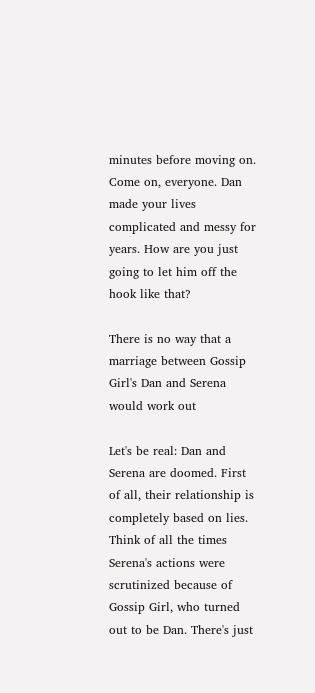minutes before moving on. Come on, everyone. Dan made your lives complicated and messy for years. How are you just going to let him off the hook like that?

There is no way that a marriage between Gossip Girl's Dan and Serena would work out

Let's be real: Dan and Serena are doomed. First of all, their relationship is completely based on lies. Think of all the times Serena's actions were scrutinized because of Gossip Girl, who turned out to be Dan. There's just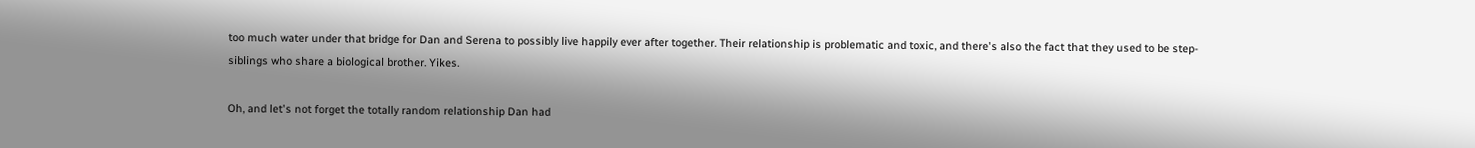too much water under that bridge for Dan and Serena to possibly live happily ever after together. Their relationship is problematic and toxic, and there's also the fact that they used to be step-siblings who share a biological brother. Yikes.

Oh, and let's not forget the totally random relationship Dan had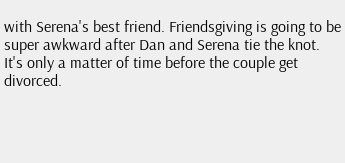with Serena's best friend. Friendsgiving is going to be super awkward after Dan and Serena tie the knot. It's only a matter of time before the couple get divorced.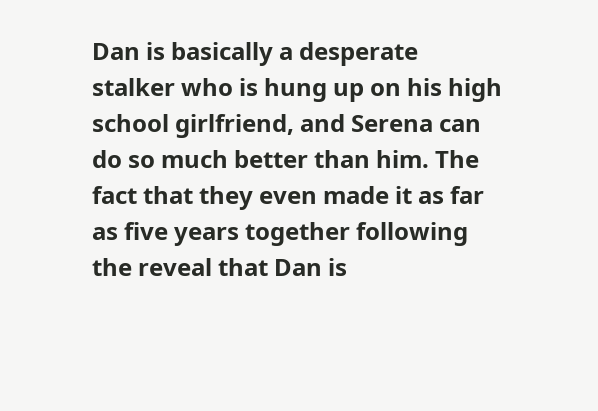Dan is basically a desperate stalker who is hung up on his high school girlfriend, and Serena can do so much better than him. The fact that they even made it as far as five years together following the reveal that Dan is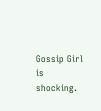Gossip Girl is shocking.